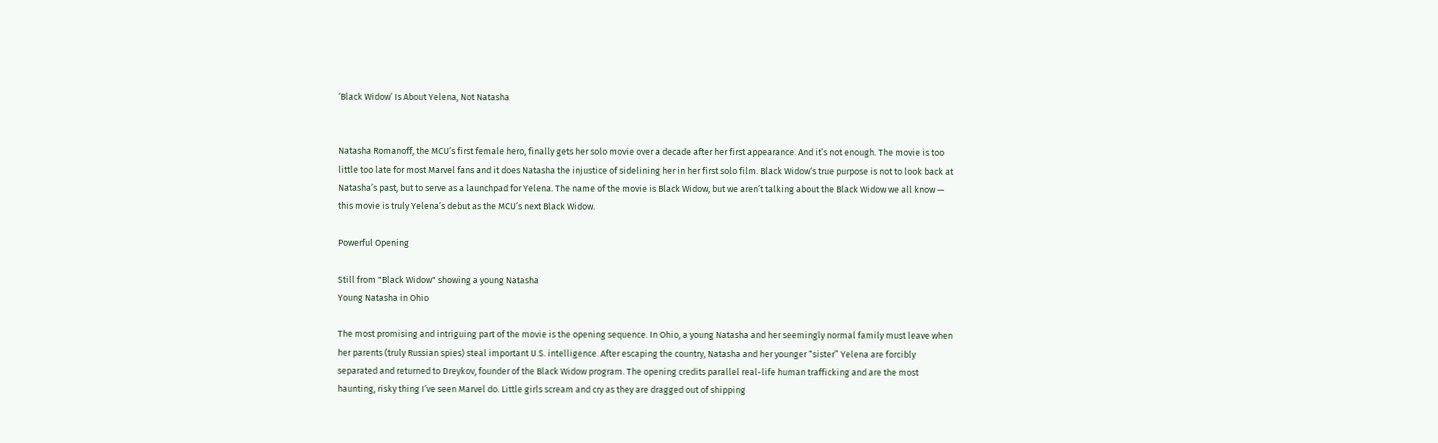‘Black Widow’ Is About Yelena, Not Natasha


Natasha Romanoff, the MCU’s first female hero, finally gets her solo movie over a decade after her first appearance. And it’s not enough. The movie is too little too late for most Marvel fans and it does Natasha the injustice of sidelining her in her first solo film. Black Widow‘s true purpose is not to look back at Natasha’s past, but to serve as a launchpad for Yelena. The name of the movie is Black Widow, but we aren’t talking about the Black Widow we all know — this movie is truly Yelena’s debut as the MCU’s next Black Widow.

Powerful Opening

Still from "Black Widow" showing a young Natasha
Young Natasha in Ohio

The most promising and intriguing part of the movie is the opening sequence. In Ohio, a young Natasha and her seemingly normal family must leave when her parents (truly Russian spies) steal important U.S. intelligence. After escaping the country, Natasha and her younger “sister” Yelena are forcibly separated and returned to Dreykov, founder of the Black Widow program. The opening credits parallel real-life human trafficking and are the most haunting, risky thing I’ve seen Marvel do. Little girls scream and cry as they are dragged out of shipping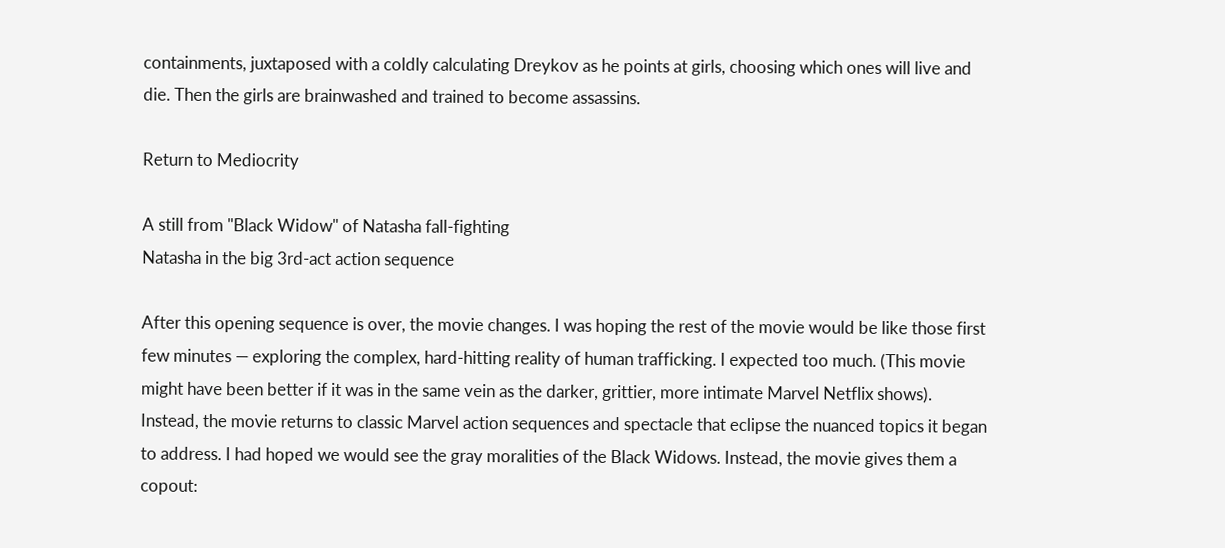containments, juxtaposed with a coldly calculating Dreykov as he points at girls, choosing which ones will live and die. Then the girls are brainwashed and trained to become assassins.

Return to Mediocrity

A still from "Black Widow" of Natasha fall-fighting
Natasha in the big 3rd-act action sequence

After this opening sequence is over, the movie changes. I was hoping the rest of the movie would be like those first few minutes — exploring the complex, hard-hitting reality of human trafficking. I expected too much. (This movie might have been better if it was in the same vein as the darker, grittier, more intimate Marvel Netflix shows). Instead, the movie returns to classic Marvel action sequences and spectacle that eclipse the nuanced topics it began to address. I had hoped we would see the gray moralities of the Black Widows. Instead, the movie gives them a copout: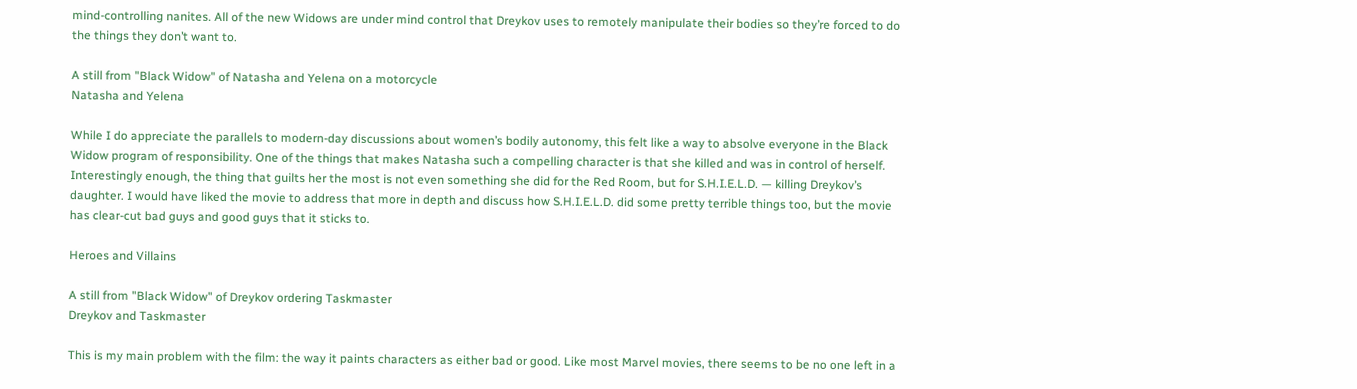mind-controlling nanites. All of the new Widows are under mind control that Dreykov uses to remotely manipulate their bodies so they’re forced to do the things they don’t want to.

A still from "Black Widow" of Natasha and Yelena on a motorcycle
Natasha and Yelena

While I do appreciate the parallels to modern-day discussions about women’s bodily autonomy, this felt like a way to absolve everyone in the Black Widow program of responsibility. One of the things that makes Natasha such a compelling character is that she killed and was in control of herself. Interestingly enough, the thing that guilts her the most is not even something she did for the Red Room, but for S.H.I.E.L.D. — killing Dreykov’s daughter. I would have liked the movie to address that more in depth and discuss how S.H.I.E.L.D. did some pretty terrible things too, but the movie has clear-cut bad guys and good guys that it sticks to.

Heroes and Villains

A still from "Black Widow" of Dreykov ordering Taskmaster
Dreykov and Taskmaster

This is my main problem with the film: the way it paints characters as either bad or good. Like most Marvel movies, there seems to be no one left in a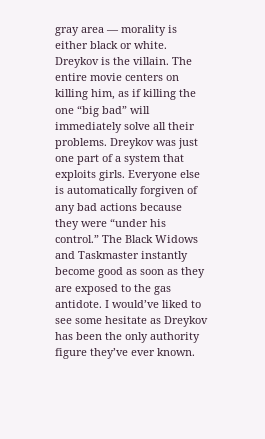gray area — morality is either black or white. Dreykov is the villain. The entire movie centers on killing him, as if killing the one “big bad” will immediately solve all their problems. Dreykov was just one part of a system that exploits girls. Everyone else is automatically forgiven of any bad actions because they were “under his control.” The Black Widows and Taskmaster instantly become good as soon as they are exposed to the gas antidote. I would’ve liked to see some hesitate as Dreykov has been the only authority figure they’ve ever known.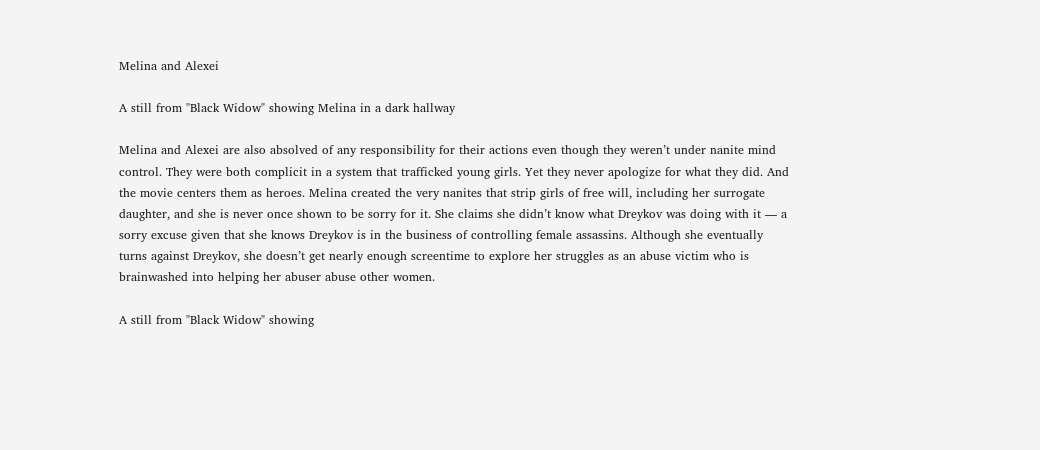Melina and Alexei

A still from "Black Widow" showing Melina in a dark hallway

Melina and Alexei are also absolved of any responsibility for their actions even though they weren’t under nanite mind control. They were both complicit in a system that trafficked young girls. Yet they never apologize for what they did. And the movie centers them as heroes. Melina created the very nanites that strip girls of free will, including her surrogate daughter, and she is never once shown to be sorry for it. She claims she didn’t know what Dreykov was doing with it — a sorry excuse given that she knows Dreykov is in the business of controlling female assassins. Although she eventually turns against Dreykov, she doesn’t get nearly enough screentime to explore her struggles as an abuse victim who is brainwashed into helping her abuser abuse other women.

A still from "Black Widow" showing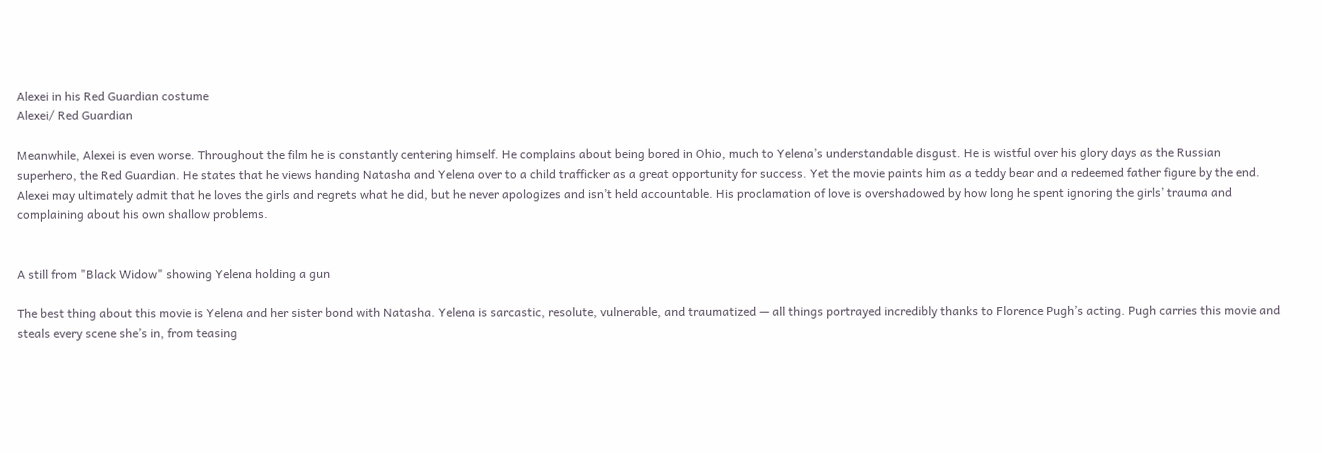Alexei in his Red Guardian costume
Alexei/ Red Guardian

Meanwhile, Alexei is even worse. Throughout the film he is constantly centering himself. He complains about being bored in Ohio, much to Yelena’s understandable disgust. He is wistful over his glory days as the Russian superhero, the Red Guardian. He states that he views handing Natasha and Yelena over to a child trafficker as a great opportunity for success. Yet the movie paints him as a teddy bear and a redeemed father figure by the end. Alexei may ultimately admit that he loves the girls and regrets what he did, but he never apologizes and isn’t held accountable. His proclamation of love is overshadowed by how long he spent ignoring the girls’ trauma and complaining about his own shallow problems.


A still from "Black Widow" showing Yelena holding a gun

The best thing about this movie is Yelena and her sister bond with Natasha. Yelena is sarcastic, resolute, vulnerable, and traumatized — all things portrayed incredibly thanks to Florence Pugh’s acting. Pugh carries this movie and steals every scene she’s in, from teasing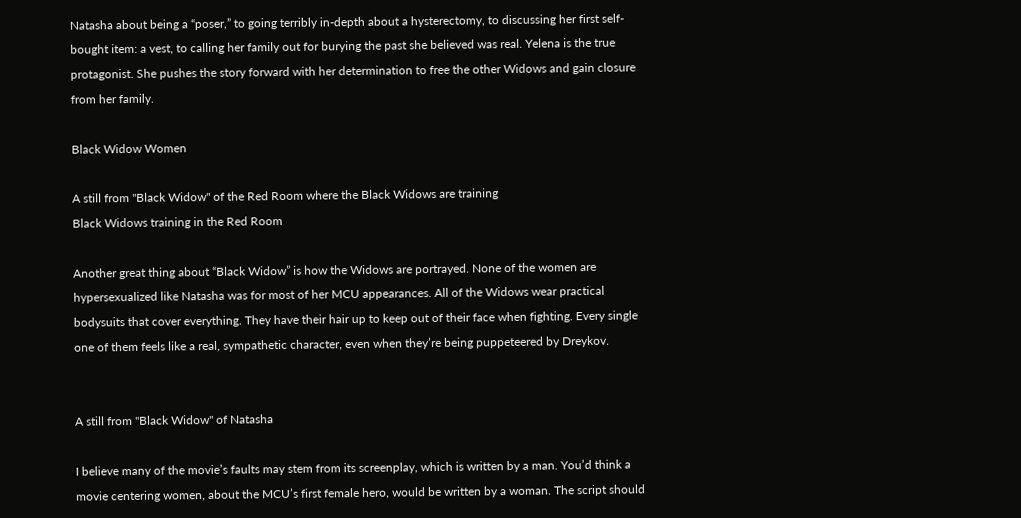Natasha about being a “poser,” to going terribly in-depth about a hysterectomy, to discussing her first self-bought item: a vest, to calling her family out for burying the past she believed was real. Yelena is the true protagonist. She pushes the story forward with her determination to free the other Widows and gain closure from her family.

Black Widow Women

A still from "Black Widow" of the Red Room where the Black Widows are training
Black Widows training in the Red Room

Another great thing about “Black Widow” is how the Widows are portrayed. None of the women are hypersexualized like Natasha was for most of her MCU appearances. All of the Widows wear practical bodysuits that cover everything. They have their hair up to keep out of their face when fighting. Every single one of them feels like a real, sympathetic character, even when they’re being puppeteered by Dreykov.


A still from "Black Widow" of Natasha

I believe many of the movie’s faults may stem from its screenplay, which is written by a man. You’d think a movie centering women, about the MCU’s first female hero, would be written by a woman. The script should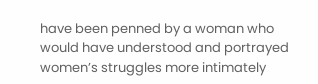have been penned by a woman who would have understood and portrayed women’s struggles more intimately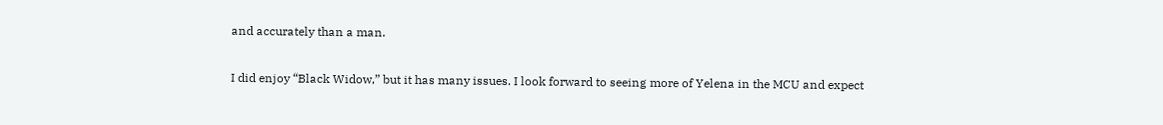and accurately than a man.

I did enjoy “Black Widow,” but it has many issues. I look forward to seeing more of Yelena in the MCU and expect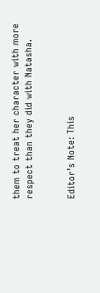them to treat her character with more respect than they did with Natasha.


Editor’s Note: This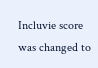Incluvie score was changed to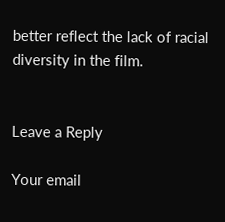better reflect the lack of racial diversity in the film.


Leave a Reply

Your email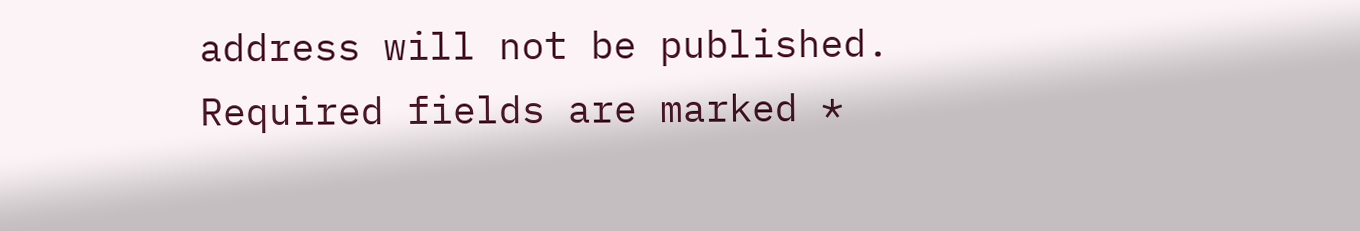address will not be published. Required fields are marked *